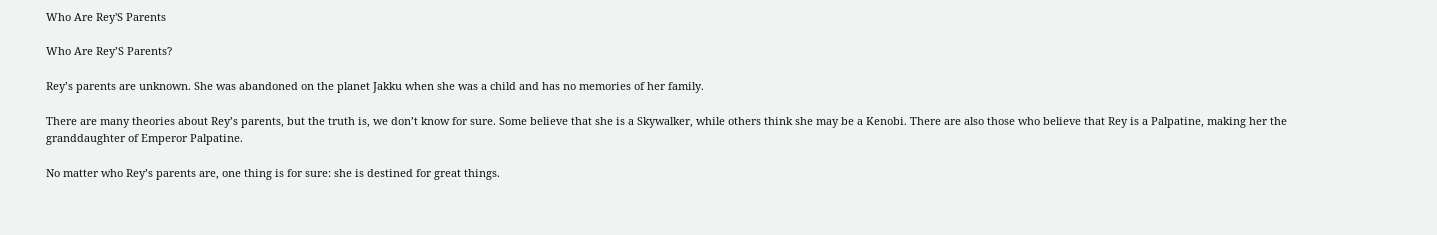Who Are Rey'S Parents

Who Are Rey’S Parents?

Rey’s parents are unknown. She was abandoned on the planet Jakku when she was a child and has no memories of her family.

There are many theories about Rey’s parents, but the truth is, we don’t know for sure. Some believe that she is a Skywalker, while others think she may be a Kenobi. There are also those who believe that Rey is a Palpatine, making her the granddaughter of Emperor Palpatine.

No matter who Rey’s parents are, one thing is for sure: she is destined for great things.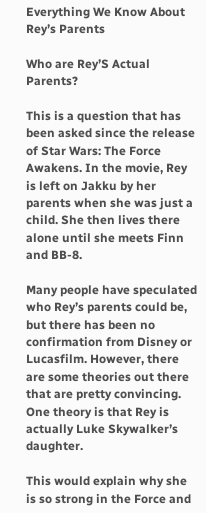Everything We Know About Rey’s Parents

Who are Rey’S Actual Parents?

This is a question that has been asked since the release of Star Wars: The Force Awakens. In the movie, Rey is left on Jakku by her parents when she was just a child. She then lives there alone until she meets Finn and BB-8.

Many people have speculated who Rey’s parents could be, but there has been no confirmation from Disney or Lucasfilm. However, there are some theories out there that are pretty convincing. One theory is that Rey is actually Luke Skywalker’s daughter.

This would explain why she is so strong in the Force and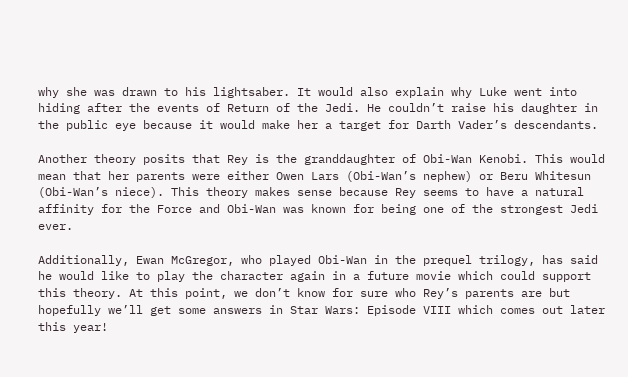why she was drawn to his lightsaber. It would also explain why Luke went into hiding after the events of Return of the Jedi. He couldn’t raise his daughter in the public eye because it would make her a target for Darth Vader’s descendants.

Another theory posits that Rey is the granddaughter of Obi-Wan Kenobi. This would mean that her parents were either Owen Lars (Obi-Wan’s nephew) or Beru Whitesun (Obi-Wan’s niece). This theory makes sense because Rey seems to have a natural affinity for the Force and Obi-Wan was known for being one of the strongest Jedi ever.

Additionally, Ewan McGregor, who played Obi-Wan in the prequel trilogy, has said he would like to play the character again in a future movie which could support this theory. At this point, we don’t know for sure who Rey’s parents are but hopefully we’ll get some answers in Star Wars: Episode VIII which comes out later this year!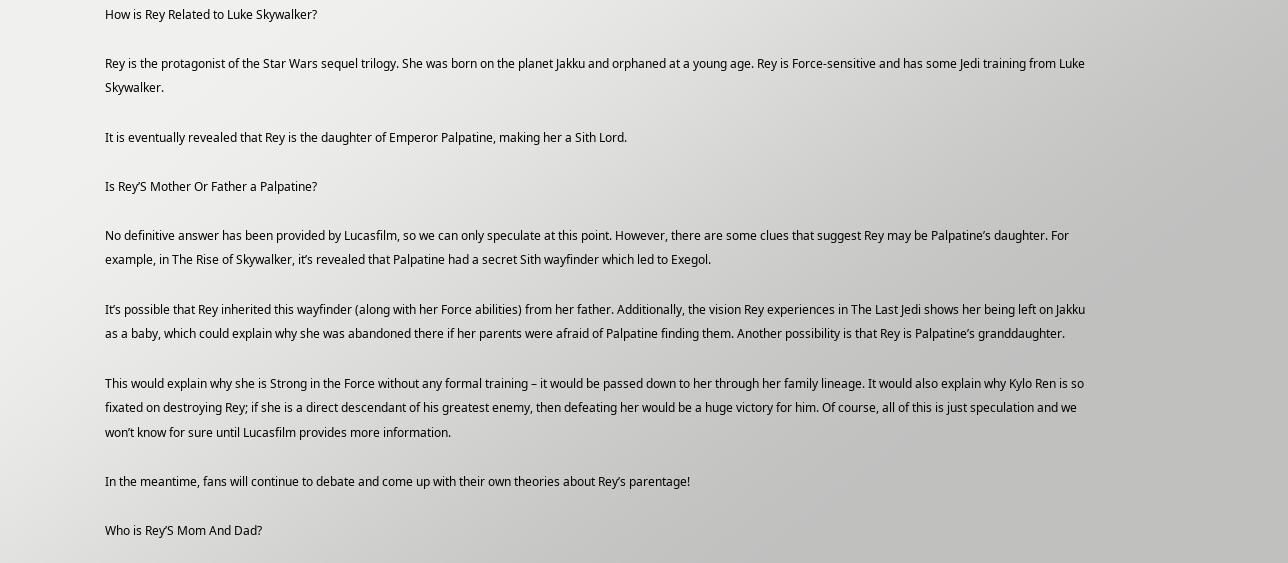How is Rey Related to Luke Skywalker?

Rey is the protagonist of the Star Wars sequel trilogy. She was born on the planet Jakku and orphaned at a young age. Rey is Force-sensitive and has some Jedi training from Luke Skywalker.

It is eventually revealed that Rey is the daughter of Emperor Palpatine, making her a Sith Lord.

Is Rey’S Mother Or Father a Palpatine?

No definitive answer has been provided by Lucasfilm, so we can only speculate at this point. However, there are some clues that suggest Rey may be Palpatine’s daughter. For example, in The Rise of Skywalker, it’s revealed that Palpatine had a secret Sith wayfinder which led to Exegol.

It’s possible that Rey inherited this wayfinder (along with her Force abilities) from her father. Additionally, the vision Rey experiences in The Last Jedi shows her being left on Jakku as a baby, which could explain why she was abandoned there if her parents were afraid of Palpatine finding them. Another possibility is that Rey is Palpatine’s granddaughter.

This would explain why she is Strong in the Force without any formal training – it would be passed down to her through her family lineage. It would also explain why Kylo Ren is so fixated on destroying Rey; if she is a direct descendant of his greatest enemy, then defeating her would be a huge victory for him. Of course, all of this is just speculation and we won’t know for sure until Lucasfilm provides more information.

In the meantime, fans will continue to debate and come up with their own theories about Rey’s parentage!

Who is Rey’S Mom And Dad?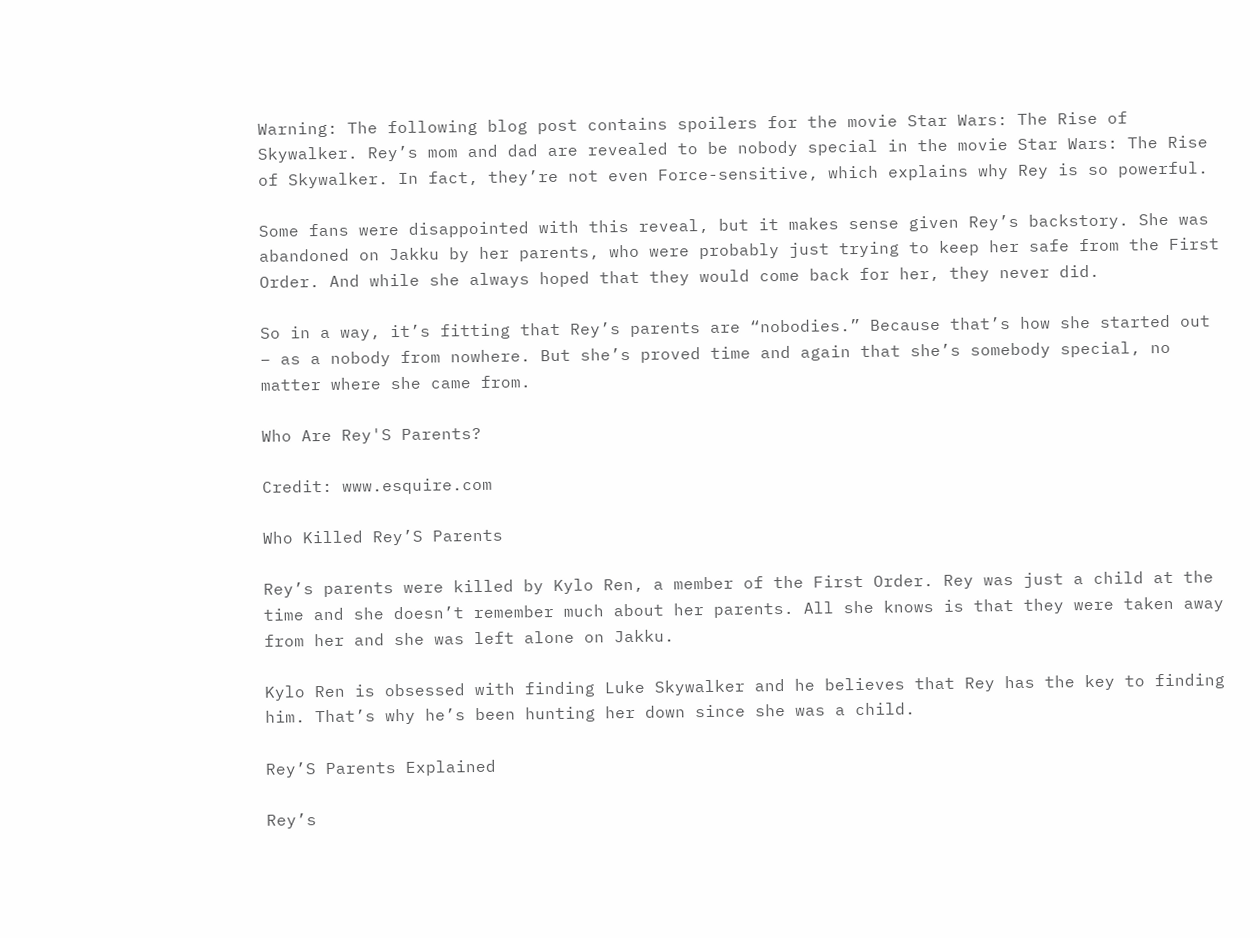Warning: The following blog post contains spoilers for the movie Star Wars: The Rise of Skywalker. Rey’s mom and dad are revealed to be nobody special in the movie Star Wars: The Rise of Skywalker. In fact, they’re not even Force-sensitive, which explains why Rey is so powerful.

Some fans were disappointed with this reveal, but it makes sense given Rey’s backstory. She was abandoned on Jakku by her parents, who were probably just trying to keep her safe from the First Order. And while she always hoped that they would come back for her, they never did.

So in a way, it’s fitting that Rey’s parents are “nobodies.” Because that’s how she started out – as a nobody from nowhere. But she’s proved time and again that she’s somebody special, no matter where she came from.

Who Are Rey'S Parents?

Credit: www.esquire.com

Who Killed Rey’S Parents

Rey’s parents were killed by Kylo Ren, a member of the First Order. Rey was just a child at the time and she doesn’t remember much about her parents. All she knows is that they were taken away from her and she was left alone on Jakku.

Kylo Ren is obsessed with finding Luke Skywalker and he believes that Rey has the key to finding him. That’s why he’s been hunting her down since she was a child.

Rey’S Parents Explained

Rey’s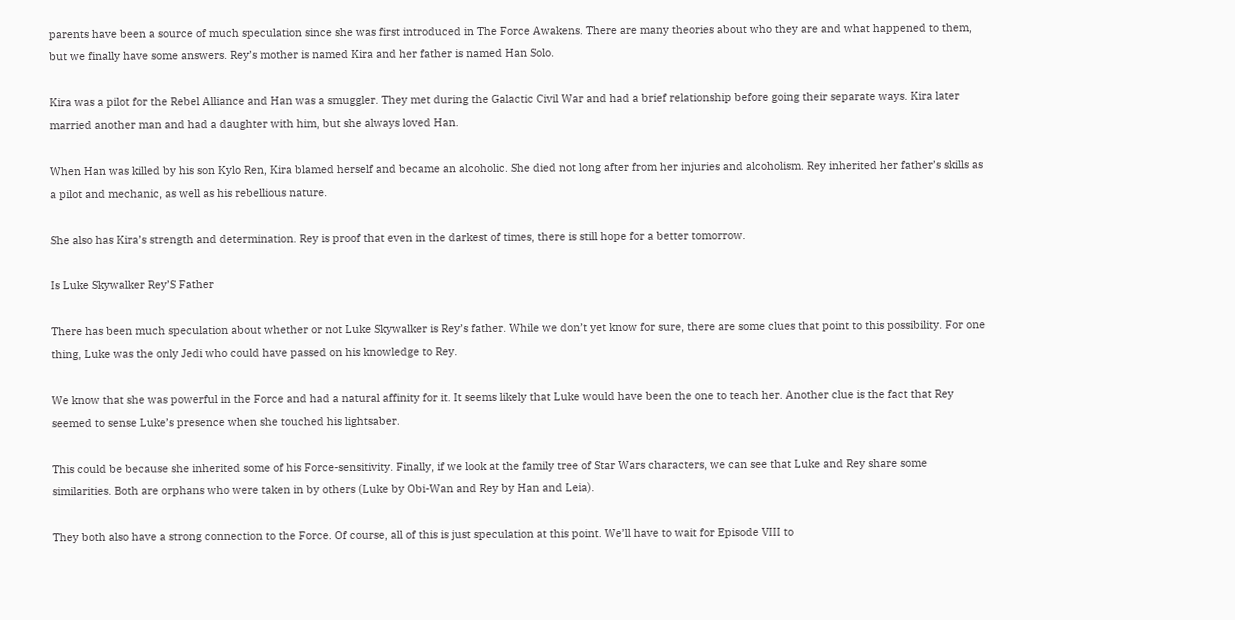parents have been a source of much speculation since she was first introduced in The Force Awakens. There are many theories about who they are and what happened to them, but we finally have some answers. Rey’s mother is named Kira and her father is named Han Solo.

Kira was a pilot for the Rebel Alliance and Han was a smuggler. They met during the Galactic Civil War and had a brief relationship before going their separate ways. Kira later married another man and had a daughter with him, but she always loved Han.

When Han was killed by his son Kylo Ren, Kira blamed herself and became an alcoholic. She died not long after from her injuries and alcoholism. Rey inherited her father’s skills as a pilot and mechanic, as well as his rebellious nature.

She also has Kira’s strength and determination. Rey is proof that even in the darkest of times, there is still hope for a better tomorrow.

Is Luke Skywalker Rey’S Father

There has been much speculation about whether or not Luke Skywalker is Rey’s father. While we don’t yet know for sure, there are some clues that point to this possibility. For one thing, Luke was the only Jedi who could have passed on his knowledge to Rey.

We know that she was powerful in the Force and had a natural affinity for it. It seems likely that Luke would have been the one to teach her. Another clue is the fact that Rey seemed to sense Luke’s presence when she touched his lightsaber.

This could be because she inherited some of his Force-sensitivity. Finally, if we look at the family tree of Star Wars characters, we can see that Luke and Rey share some similarities. Both are orphans who were taken in by others (Luke by Obi-Wan and Rey by Han and Leia).

They both also have a strong connection to the Force. Of course, all of this is just speculation at this point. We’ll have to wait for Episode VIII to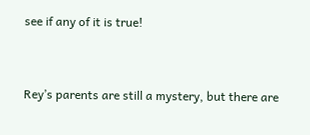see if any of it is true!


Rey’s parents are still a mystery, but there are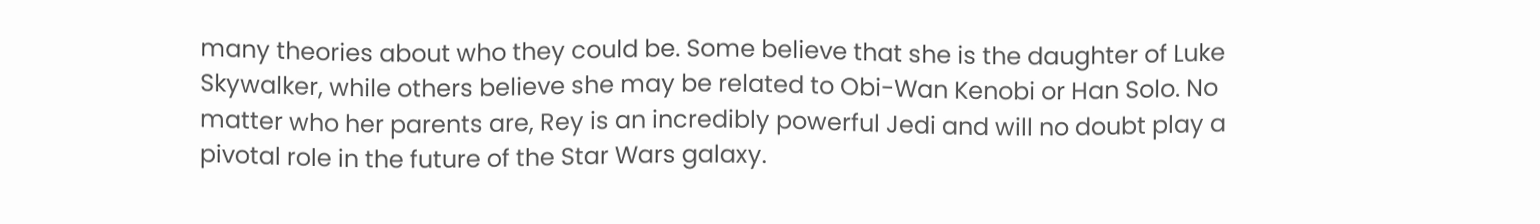many theories about who they could be. Some believe that she is the daughter of Luke Skywalker, while others believe she may be related to Obi-Wan Kenobi or Han Solo. No matter who her parents are, Rey is an incredibly powerful Jedi and will no doubt play a pivotal role in the future of the Star Wars galaxy.